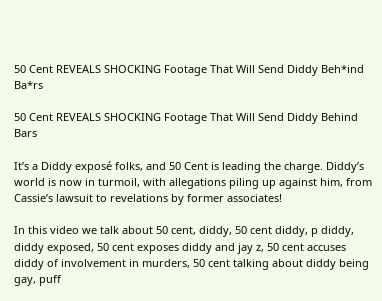50 Cent REVEALS SHOCKING Footage That Will Send Diddy Beh*ind Ba*rs

50 Cent REVEALS SHOCKING Footage That Will Send Diddy Behind Bars

It’s a Diddy exposé folks, and 50 Cent is leading the charge. Diddy’s world is now in turmoil, with allegations piling up against him, from Cassie’s lawsuit to revelations by former associates!

In this video we talk about 50 cent, diddy, 50 cent diddy, p diddy, diddy exposed, 50 cent exposes diddy and jay z, 50 cent accuses diddy of involvement in murders, 50 cent talking about diddy being gay, puff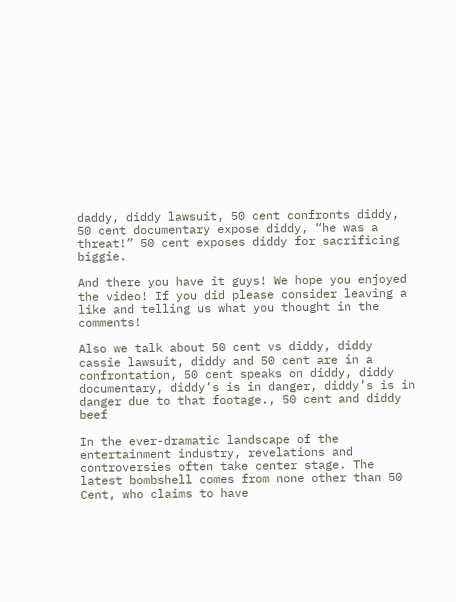daddy, diddy lawsuit, 50 cent confronts diddy, 50 cent documentary expose diddy, “he was a threat!” 50 cent exposes diddy for sacrificing biggie.

And there you have it guys! We hope you enjoyed the video! If you did please consider leaving a like and telling us what you thought in the comments!

Also we talk about 50 cent vs diddy, diddy cassie lawsuit, diddy and 50 cent are in a confrontation, 50 cent speaks on diddy, diddy documentary, diddy’s is in danger, diddy’s is in danger due to that footage., 50 cent and diddy beef

In the ever-dramatic landscape of the entertainment industry, revelations and controversies often take center stage. The latest bombshell comes from none other than 50 Cent, who claims to have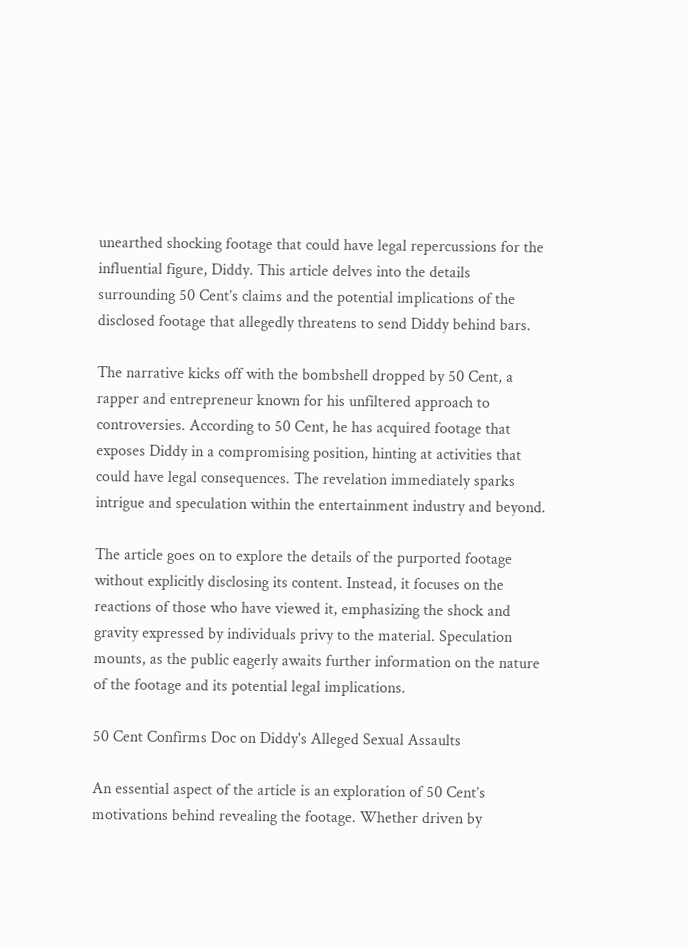unearthed shocking footage that could have legal repercussions for the influential figure, Diddy. This article delves into the details surrounding 50 Cent’s claims and the potential implications of the disclosed footage that allegedly threatens to send Diddy behind bars.

The narrative kicks off with the bombshell dropped by 50 Cent, a rapper and entrepreneur known for his unfiltered approach to controversies. According to 50 Cent, he has acquired footage that exposes Diddy in a compromising position, hinting at activities that could have legal consequences. The revelation immediately sparks intrigue and speculation within the entertainment industry and beyond.

The article goes on to explore the details of the purported footage without explicitly disclosing its content. Instead, it focuses on the reactions of those who have viewed it, emphasizing the shock and gravity expressed by individuals privy to the material. Speculation mounts, as the public eagerly awaits further information on the nature of the footage and its potential legal implications.

50 Cent Confirms Doc on Diddy's Alleged Sexual Assaults

An essential aspect of the article is an exploration of 50 Cent’s motivations behind revealing the footage. Whether driven by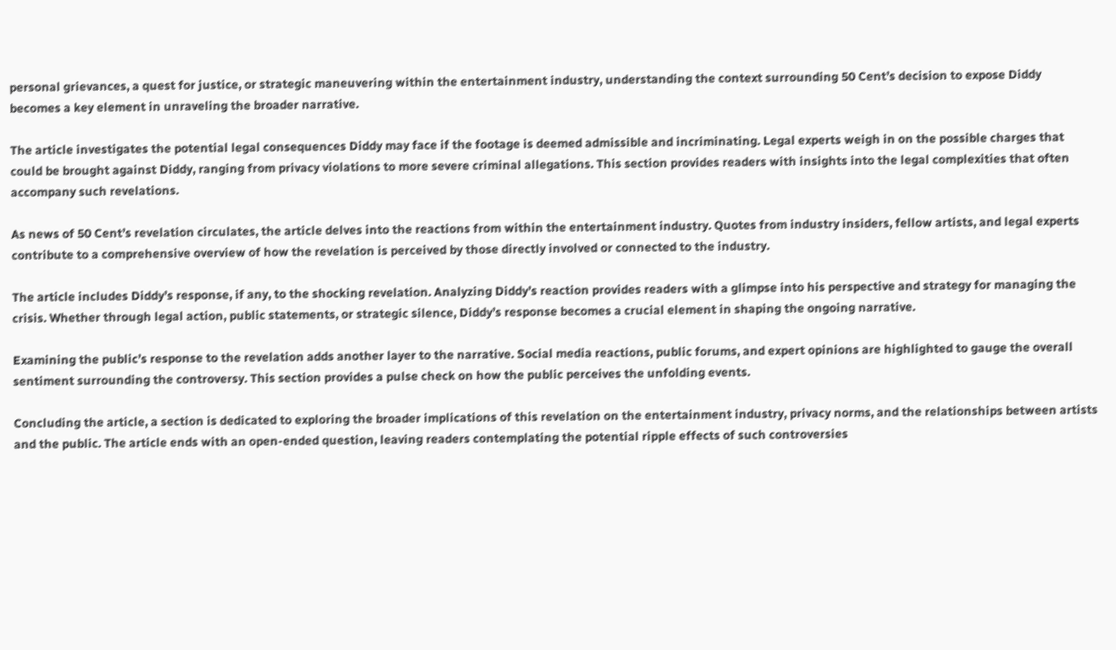personal grievances, a quest for justice, or strategic maneuvering within the entertainment industry, understanding the context surrounding 50 Cent’s decision to expose Diddy becomes a key element in unraveling the broader narrative.

The article investigates the potential legal consequences Diddy may face if the footage is deemed admissible and incriminating. Legal experts weigh in on the possible charges that could be brought against Diddy, ranging from privacy violations to more severe criminal allegations. This section provides readers with insights into the legal complexities that often accompany such revelations.

As news of 50 Cent’s revelation circulates, the article delves into the reactions from within the entertainment industry. Quotes from industry insiders, fellow artists, and legal experts contribute to a comprehensive overview of how the revelation is perceived by those directly involved or connected to the industry.

The article includes Diddy’s response, if any, to the shocking revelation. Analyzing Diddy’s reaction provides readers with a glimpse into his perspective and strategy for managing the crisis. Whether through legal action, public statements, or strategic silence, Diddy’s response becomes a crucial element in shaping the ongoing narrative.

Examining the public’s response to the revelation adds another layer to the narrative. Social media reactions, public forums, and expert opinions are highlighted to gauge the overall sentiment surrounding the controversy. This section provides a pulse check on how the public perceives the unfolding events.

Concluding the article, a section is dedicated to exploring the broader implications of this revelation on the entertainment industry, privacy norms, and the relationships between artists and the public. The article ends with an open-ended question, leaving readers contemplating the potential ripple effects of such controversies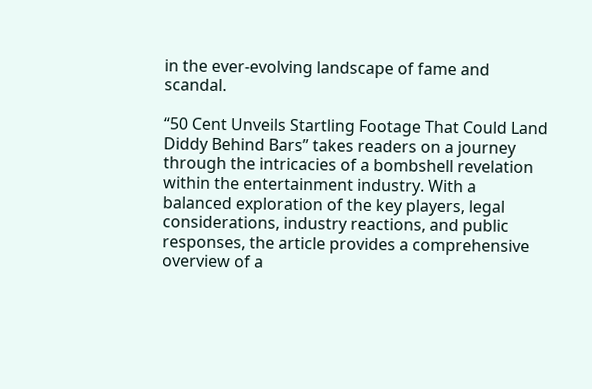in the ever-evolving landscape of fame and scandal.

“50 Cent Unveils Startling Footage That Could Land Diddy Behind Bars” takes readers on a journey through the intricacies of a bombshell revelation within the entertainment industry. With a balanced exploration of the key players, legal considerations, industry reactions, and public responses, the article provides a comprehensive overview of a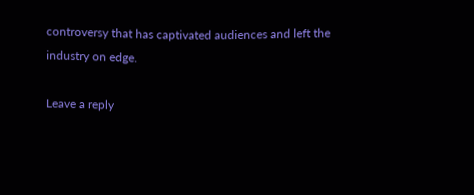controversy that has captivated audiences and left the industry on edge.

Leave a reply